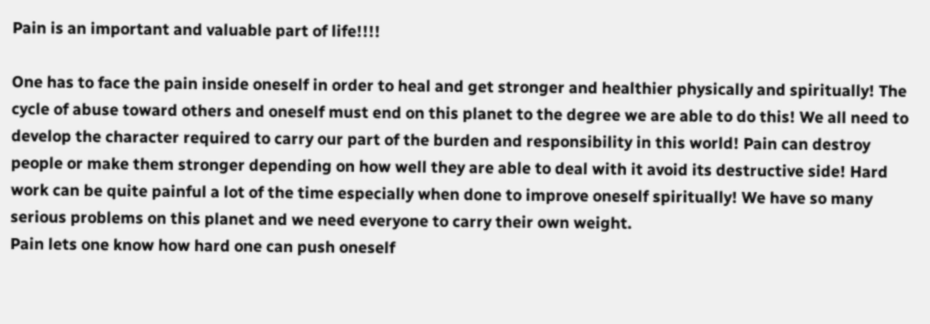Pain is an important and valuable part of life!!!!

One has to face the pain inside oneself in order to heal and get stronger and healthier physically and spiritually! The cycle of abuse toward others and oneself must end on this planet to the degree we are able to do this! We all need to develop the character required to carry our part of the burden and responsibility in this world! Pain can destroy people or make them stronger depending on how well they are able to deal with it avoid its destructive side! Hard work can be quite painful a lot of the time especially when done to improve oneself spiritually! We have so many serious problems on this planet and we need everyone to carry their own weight.
Pain lets one know how hard one can push oneself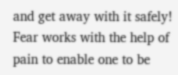and get away with it safely! Fear works with the help of pain to enable one to be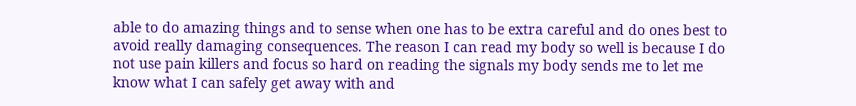able to do amazing things and to sense when one has to be extra careful and do ones best to avoid really damaging consequences. The reason I can read my body so well is because I do not use pain killers and focus so hard on reading the signals my body sends me to let me know what I can safely get away with and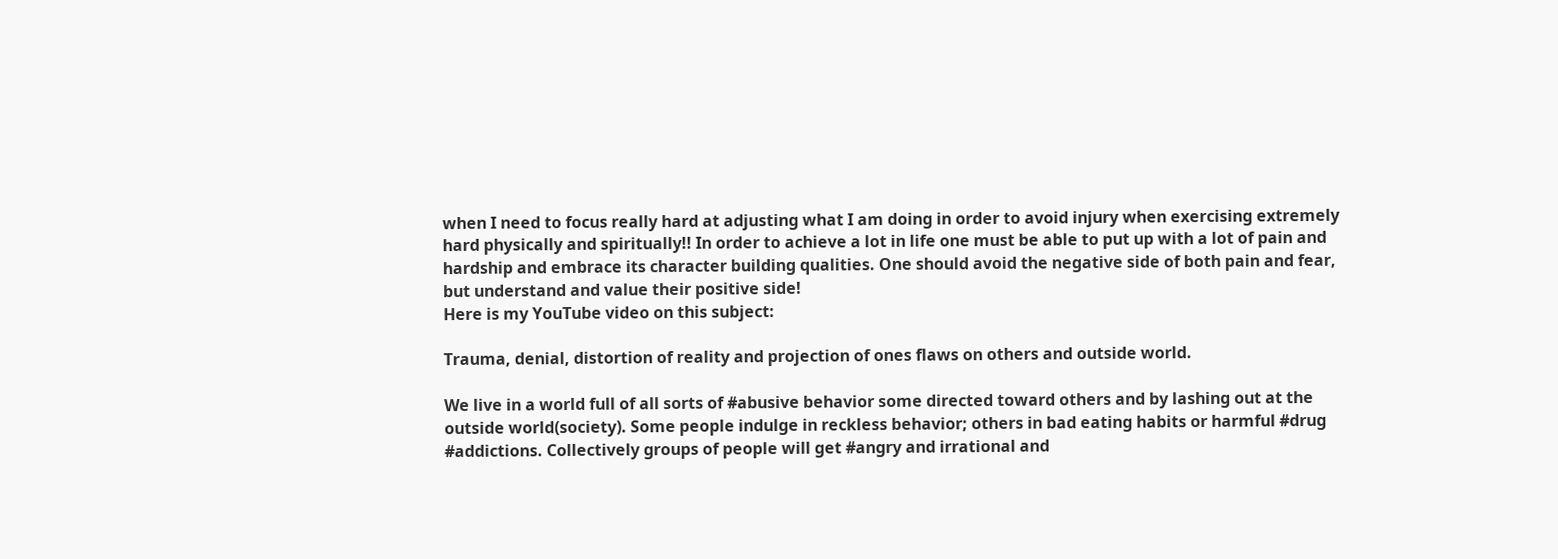when I need to focus really hard at adjusting what I am doing in order to avoid injury when exercising extremely hard physically and spiritually!! In order to achieve a lot in life one must be able to put up with a lot of pain and hardship and embrace its character building qualities. One should avoid the negative side of both pain and fear, but understand and value their positive side!
Here is my YouTube video on this subject:

Trauma, denial, distortion of reality and projection of ones flaws on others and outside world.

We live in a world full of all sorts of #abusive behavior some directed toward others and by lashing out at the outside world(society). Some people indulge in reckless behavior; others in bad eating habits or harmful #drug #addictions. Collectively groups of people will get #angry and irrational and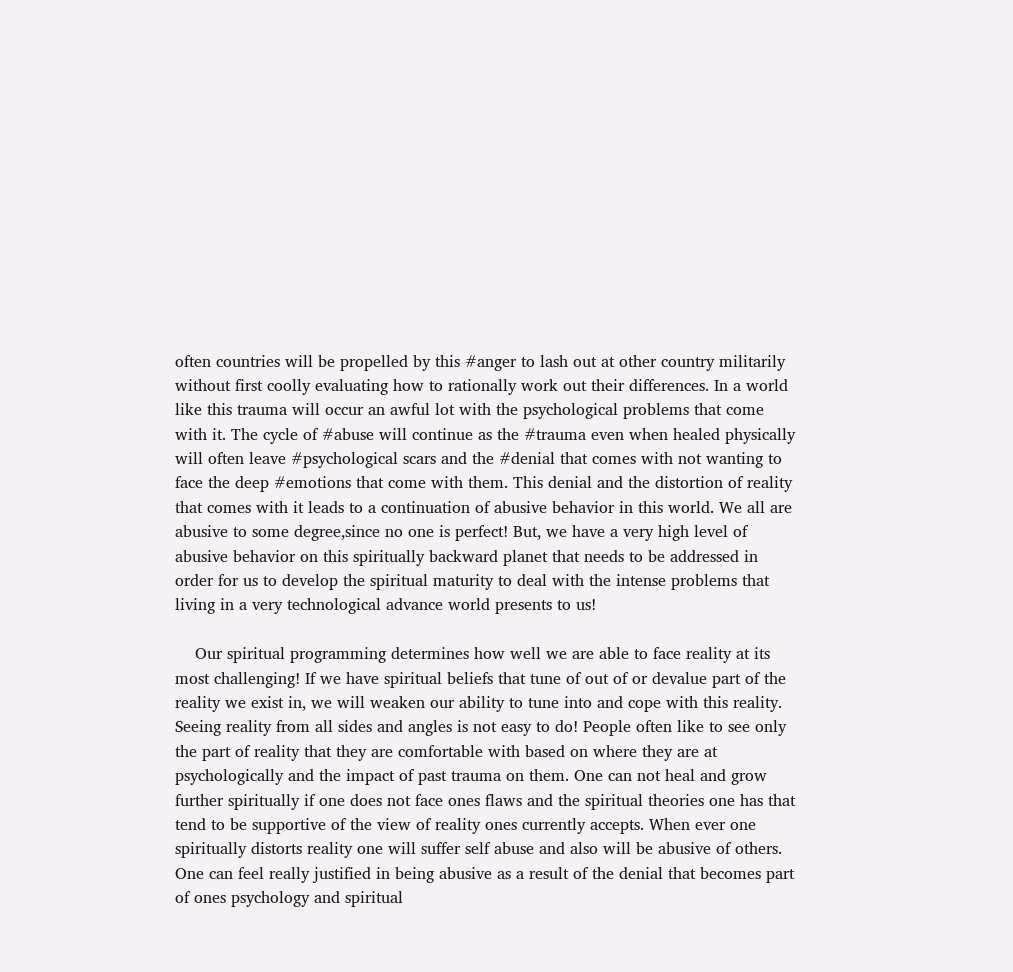often countries will be propelled by this #anger to lash out at other country militarily without first coolly evaluating how to rationally work out their differences. In a world like this trauma will occur an awful lot with the psychological problems that come with it. The cycle of #abuse will continue as the #trauma even when healed physically will often leave #psychological scars and the #denial that comes with not wanting to face the deep #emotions that come with them. This denial and the distortion of reality that comes with it leads to a continuation of abusive behavior in this world. We all are abusive to some degree,since no one is perfect! But, we have a very high level of abusive behavior on this spiritually backward planet that needs to be addressed in order for us to develop the spiritual maturity to deal with the intense problems that living in a very technological advance world presents to us!

    Our spiritual programming determines how well we are able to face reality at its most challenging! If we have spiritual beliefs that tune of out of or devalue part of the reality we exist in, we will weaken our ability to tune into and cope with this reality. Seeing reality from all sides and angles is not easy to do! People often like to see only the part of reality that they are comfortable with based on where they are at psychologically and the impact of past trauma on them. One can not heal and grow further spiritually if one does not face ones flaws and the spiritual theories one has that tend to be supportive of the view of reality ones currently accepts. When ever one spiritually distorts reality one will suffer self abuse and also will be abusive of others. One can feel really justified in being abusive as a result of the denial that becomes part of ones psychology and spiritual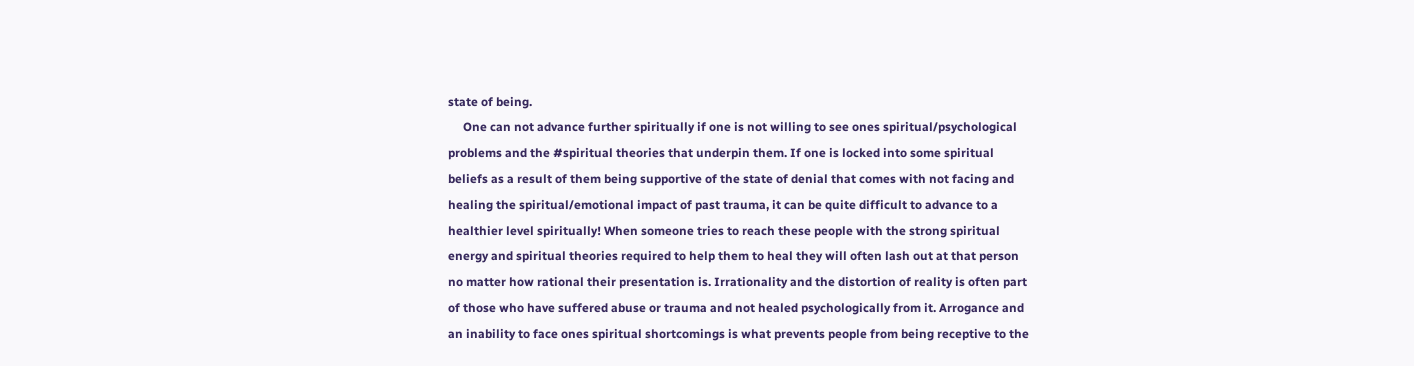state of being.
     One can not advance further spiritually if one is not willing to see ones spiritual/psychological problems and the #spiritual theories that underpin them. If one is locked into some spiritual beliefs as a result of them being supportive of the state of denial that comes with not facing and healing the spiritual/emotional impact of past trauma, it can be quite difficult to advance to a healthier level spiritually! When someone tries to reach these people with the strong spiritual energy and spiritual theories required to help them to heal they will often lash out at that person no matter how rational their presentation is. Irrationality and the distortion of reality is often part of those who have suffered abuse or trauma and not healed psychologically from it. Arrogance and an inability to face ones spiritual shortcomings is what prevents people from being receptive to the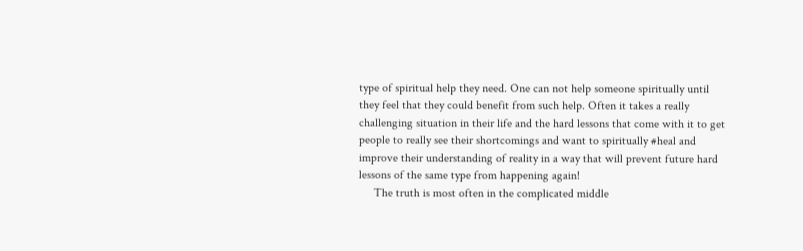type of spiritual help they need. One can not help someone spiritually until they feel that they could benefit from such help. Often it takes a really challenging situation in their life and the hard lessons that come with it to get people to really see their shortcomings and want to spiritually #heal and improve their understanding of reality in a way that will prevent future hard lessons of the same type from happening again!
     The truth is most often in the complicated middle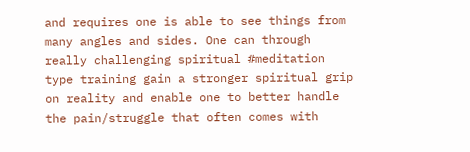and requires one is able to see things from many angles and sides. One can through really challenging spiritual #meditation type training gain a stronger spiritual grip on reality and enable one to better handle the pain/struggle that often comes with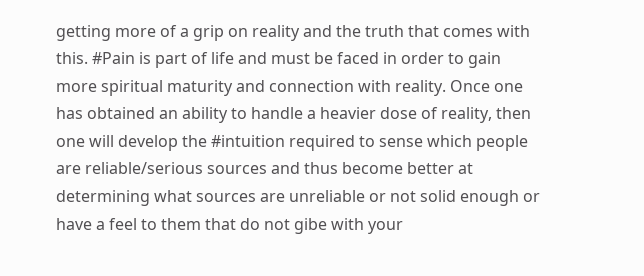getting more of a grip on reality and the truth that comes with this. #Pain is part of life and must be faced in order to gain more spiritual maturity and connection with reality. Once one has obtained an ability to handle a heavier dose of reality, then one will develop the #intuition required to sense which people are reliable/serious sources and thus become better at determining what sources are unreliable or not solid enough or have a feel to them that do not gibe with your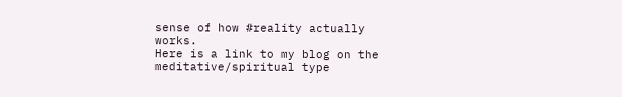sense of how #reality actually works.
Here is a link to my blog on the meditative/spiritual type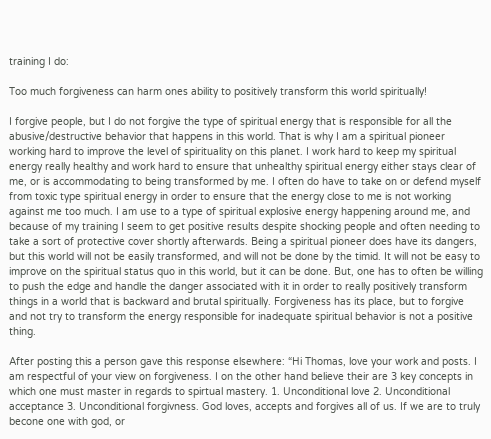training I do:

Too much forgiveness can harm ones ability to positively transform this world spiritually!

I forgive people, but I do not forgive the type of spiritual energy that is responsible for all the abusive/destructive behavior that happens in this world. That is why I am a spiritual pioneer working hard to improve the level of spirituality on this planet. I work hard to keep my spiritual energy really healthy and work hard to ensure that unhealthy spiritual energy either stays clear of me, or is accommodating to being transformed by me. I often do have to take on or defend myself from toxic type spiritual energy in order to ensure that the energy close to me is not working against me too much. I am use to a type of spiritual explosive energy happening around me, and because of my training I seem to get positive results despite shocking people and often needing to take a sort of protective cover shortly afterwards. Being a spiritual pioneer does have its dangers, but this world will not be easily transformed, and will not be done by the timid. It will not be easy to improve on the spiritual status quo in this world, but it can be done. But, one has to often be willing to push the edge and handle the danger associated with it in order to really positively transform things in a world that is backward and brutal spiritually. Forgiveness has its place, but to forgive and not try to transform the energy responsible for inadequate spiritual behavior is not a positive thing.

After posting this a person gave this response elsewhere: “Hi Thomas, love your work and posts. I am respectful of your view on forgiveness. I on the other hand believe their are 3 key concepts in which one must master in regards to spirtual mastery. 1. Unconditional love 2. Unconditional acceptance 3. Unconditional forgivness. God loves, accepts and forgives all of us. If we are to truly becone one with god, or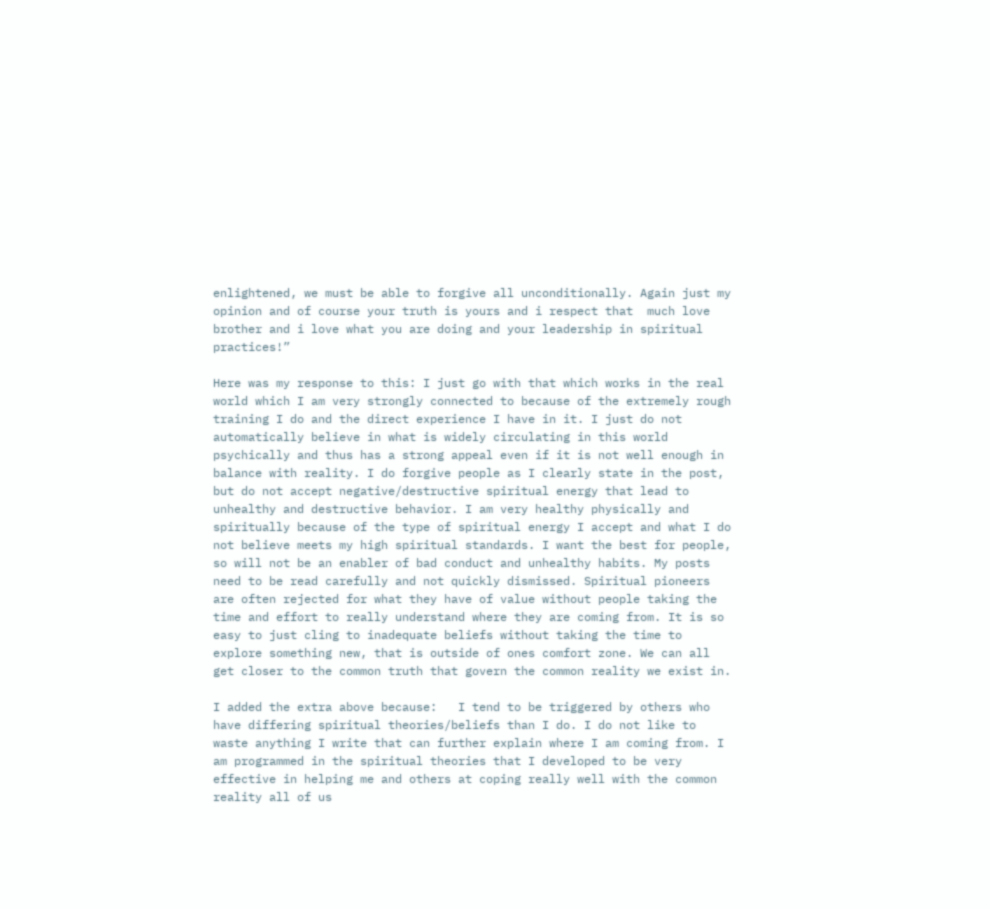enlightened, we must be able to forgive all unconditionally. Again just my opinion and of course your truth is yours and i respect that  much love brother and i love what you are doing and your leadership in spiritual practices!”

Here was my response to this: I just go with that which works in the real world which I am very strongly connected to because of the extremely rough training I do and the direct experience I have in it. I just do not automatically believe in what is widely circulating in this world psychically and thus has a strong appeal even if it is not well enough in balance with reality. I do forgive people as I clearly state in the post, but do not accept negative/destructive spiritual energy that lead to unhealthy and destructive behavior. I am very healthy physically and spiritually because of the type of spiritual energy I accept and what I do not believe meets my high spiritual standards. I want the best for people, so will not be an enabler of bad conduct and unhealthy habits. My posts need to be read carefully and not quickly dismissed. Spiritual pioneers are often rejected for what they have of value without people taking the time and effort to really understand where they are coming from. It is so easy to just cling to inadequate beliefs without taking the time to explore something new, that is outside of ones comfort zone. We can all get closer to the common truth that govern the common reality we exist in.

I added the extra above because:   I tend to be triggered by others who have differing spiritual theories/beliefs than I do. I do not like to waste anything I write that can further explain where I am coming from. I am programmed in the spiritual theories that I developed to be very effective in helping me and others at coping really well with the common reality all of us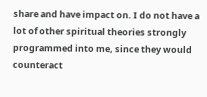share and have impact on. I do not have a lot of other spiritual theories strongly programmed into me, since they would counteract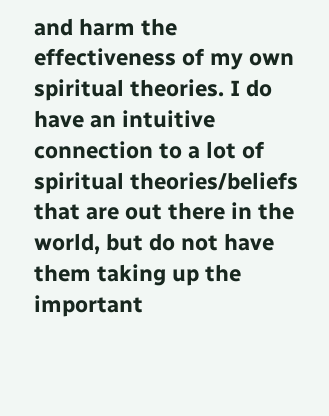and harm the effectiveness of my own spiritual theories. I do have an intuitive connection to a lot of spiritual theories/beliefs that are out there in the world, but do not have them taking up the important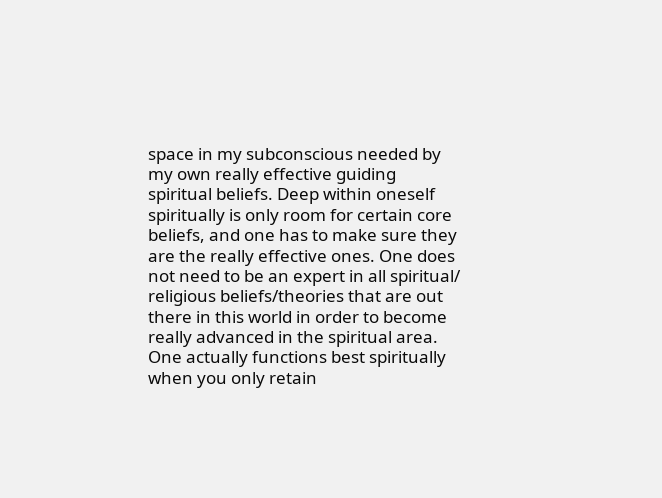space in my subconscious needed by my own really effective guiding spiritual beliefs. Deep within oneself spiritually is only room for certain core beliefs, and one has to make sure they are the really effective ones. One does not need to be an expert in all spiritual/ religious beliefs/theories that are out there in this world in order to become really advanced in the spiritual area. One actually functions best spiritually when you only retain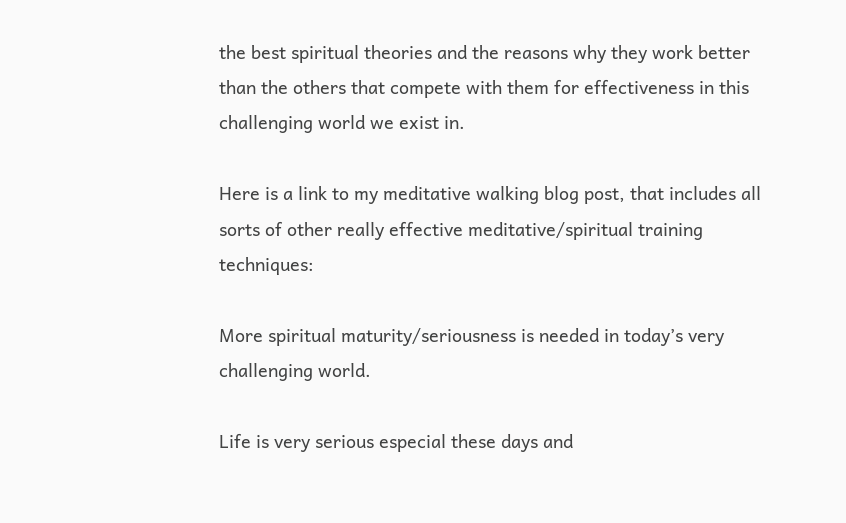the best spiritual theories and the reasons why they work better than the others that compete with them for effectiveness in this challenging world we exist in.

Here is a link to my meditative walking blog post, that includes all sorts of other really effective meditative/spiritual training techniques:

More spiritual maturity/seriousness is needed in today’s very challenging world.

Life is very serious especial these days and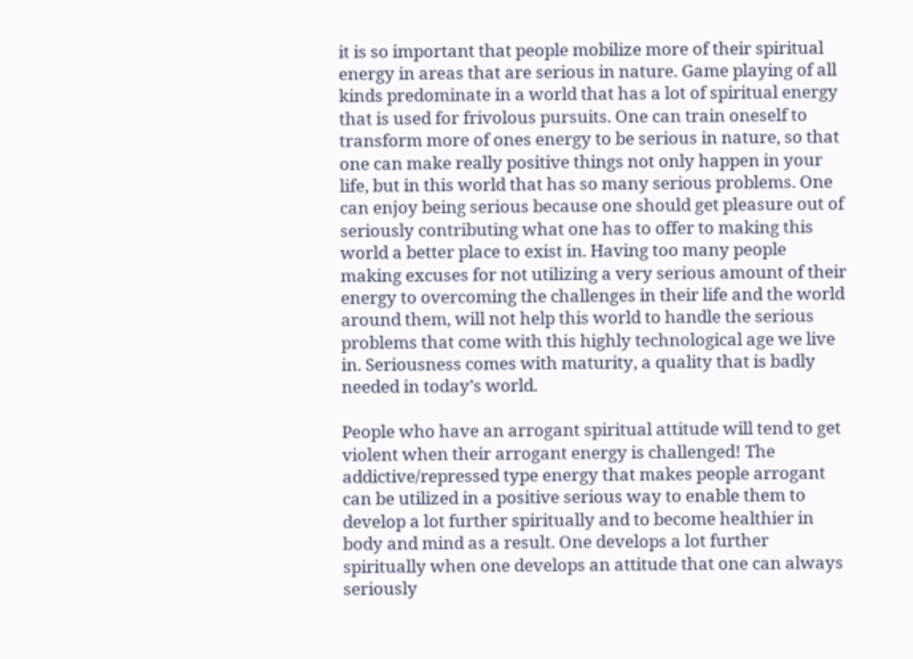it is so important that people mobilize more of their spiritual energy in areas that are serious in nature. Game playing of all kinds predominate in a world that has a lot of spiritual energy that is used for frivolous pursuits. One can train oneself to transform more of ones energy to be serious in nature, so that one can make really positive things not only happen in your life, but in this world that has so many serious problems. One can enjoy being serious because one should get pleasure out of seriously contributing what one has to offer to making this world a better place to exist in. Having too many people making excuses for not utilizing a very serious amount of their energy to overcoming the challenges in their life and the world around them, will not help this world to handle the serious problems that come with this highly technological age we live in. Seriousness comes with maturity, a quality that is badly needed in today’s world.

People who have an arrogant spiritual attitude will tend to get violent when their arrogant energy is challenged! The addictive/repressed type energy that makes people arrogant can be utilized in a positive serious way to enable them to develop a lot further spiritually and to become healthier in body and mind as a result. One develops a lot further spiritually when one develops an attitude that one can always seriously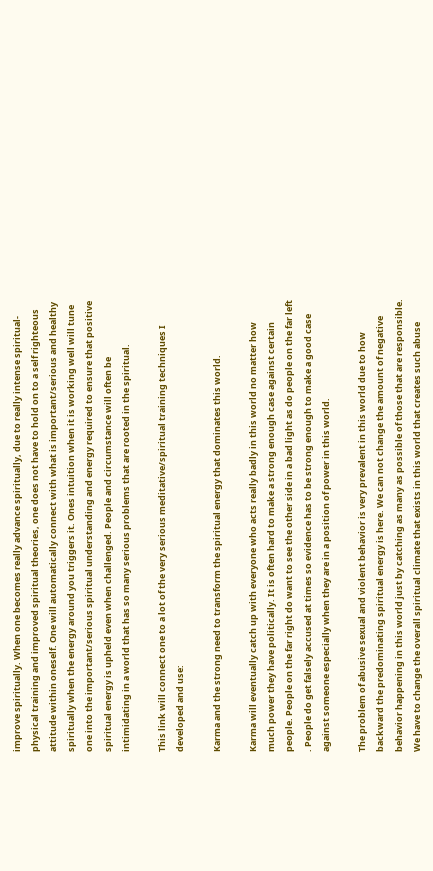improve spiritually. When one becomes really advance spiritually, due to really intense spiritual-physical training and improved spiritual theories, one does not have to hold on to a self righteous attitude within oneself. One will automatically connect with what is important/serious and healthy spiritually when the energy around you triggers it. Ones intuition when it is working well will tune one into the important/serious spiritual understanding and energy required to ensure that positive spiritual energy is upheld even when challenged. People and circumstance will often be intimidating in a world that has so many serious problems that are rooted in the spiritual.

This link will connect one to a lot of the very serious meditative/spiritual training techniques I developed and use:

Karma and the strong need to transform the spiritual energy that dominates this world.

Karma will eventually catch up with everyone who acts really badly in this world no matter how much power they have politically. It is often hard to make a strong enough case against certain people. People on the far right do want to see the other side in a bad light as do people on the far left . People do get falsely accused at times so evidence has to be strong enough to make a good case against someone especially when they are in a position of power in this world.

The problem of abusive sexual and violent behavior is very prevalent in this world due to how backward the predominating spiritual energy is here. We can not change the amount of negative behavior happening in this world just by catching as many as possible of those that are responsible. We have to change the overall spiritual climate that exists in this world that creates such abuse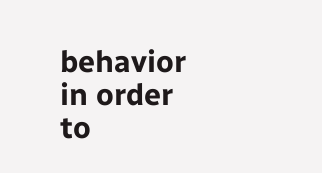behavior in order to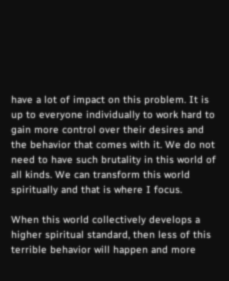have a lot of impact on this problem. It is up to everyone individually to work hard to gain more control over their desires and the behavior that comes with it. We do not need to have such brutality in this world of all kinds. We can transform this world spiritually and that is where I focus.

When this world collectively develops a higher spiritual standard, then less of this terrible behavior will happen and more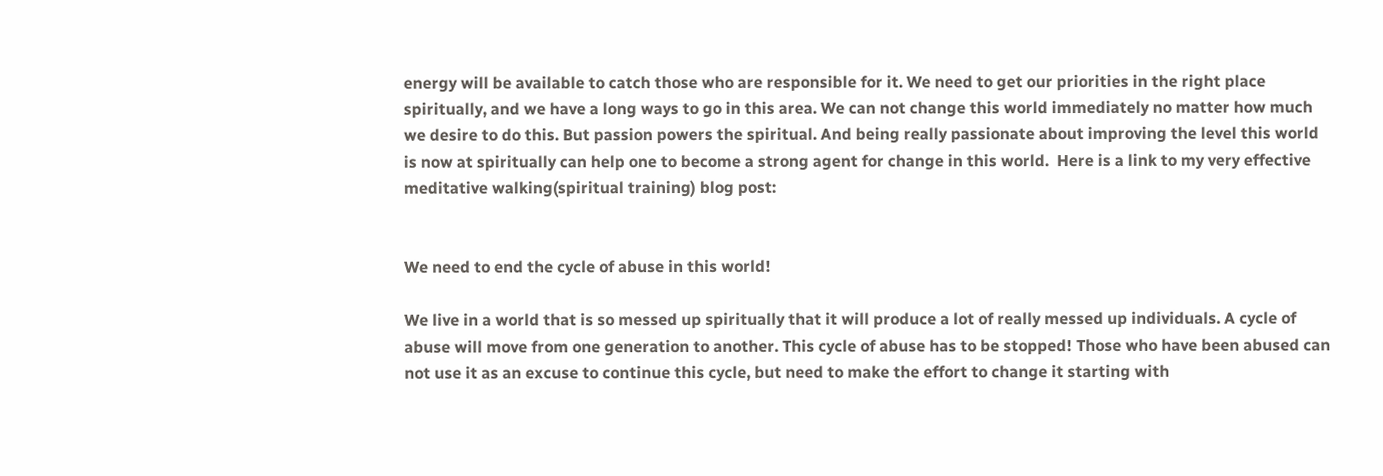energy will be available to catch those who are responsible for it. We need to get our priorities in the right place spiritually, and we have a long ways to go in this area. We can not change this world immediately no matter how much we desire to do this. But passion powers the spiritual. And being really passionate about improving the level this world is now at spiritually can help one to become a strong agent for change in this world.  Here is a link to my very effective meditative walking(spiritual training) blog post:


We need to end the cycle of abuse in this world!

We live in a world that is so messed up spiritually that it will produce a lot of really messed up individuals. A cycle of abuse will move from one generation to another. This cycle of abuse has to be stopped! Those who have been abused can not use it as an excuse to continue this cycle, but need to make the effort to change it starting with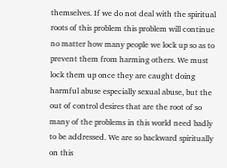themselves. If we do not deal with the spiritual roots of this problem this problem will continue no matter how many people we lock up so as to prevent them from harming others. We must lock them up once they are caught doing harmful abuse especially sexual abuse, but the out of control desires that are the root of so many of the problems in this world need badly to be addressed. We are so backward spiritually on this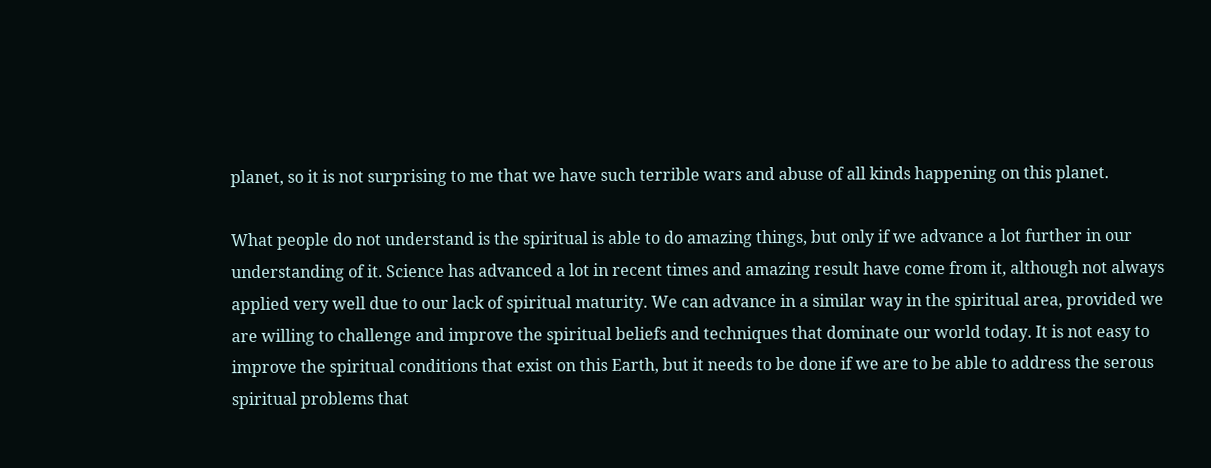planet, so it is not surprising to me that we have such terrible wars and abuse of all kinds happening on this planet.

What people do not understand is the spiritual is able to do amazing things, but only if we advance a lot further in our understanding of it. Science has advanced a lot in recent times and amazing result have come from it, although not always applied very well due to our lack of spiritual maturity. We can advance in a similar way in the spiritual area, provided we are willing to challenge and improve the spiritual beliefs and techniques that dominate our world today. It is not easy to improve the spiritual conditions that exist on this Earth, but it needs to be done if we are to be able to address the serous spiritual problems that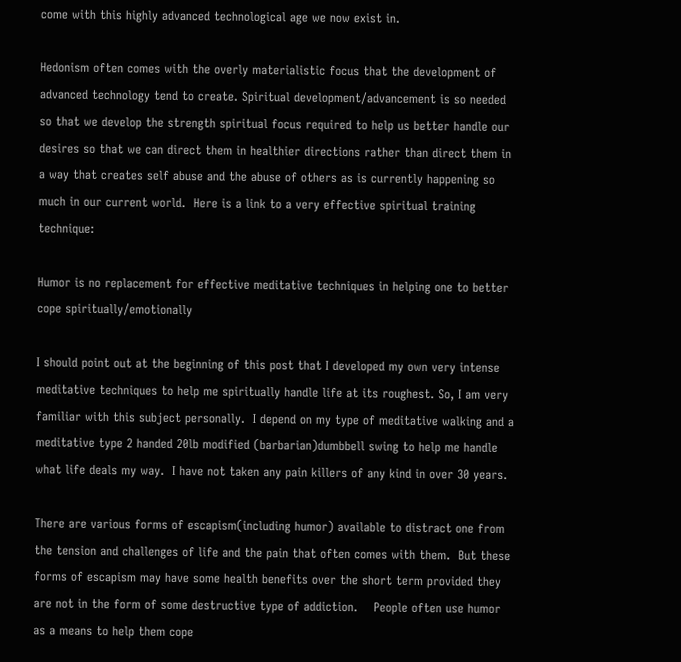come with this highly advanced technological age we now exist in.

Hedonism often comes with the overly materialistic focus that the development of advanced technology tend to create. Spiritual development/advancement is so needed so that we develop the strength spiritual focus required to help us better handle our desires so that we can direct them in healthier directions rather than direct them in a way that creates self abuse and the abuse of others as is currently happening so much in our current world.  Here is a link to a very effective spiritual training technique:

Humor is no replacement for effective meditative techniques in helping one to better cope spiritually/emotionally

I should point out at the beginning of this post that I developed my own very intense meditative techniques to help me spiritually handle life at its roughest. So, I am very familiar with this subject personally.  I depend on my type of meditative walking and a meditative type 2 handed 20lb modified (barbarian)dumbbell swing to help me handle what life deals my way.  I have not taken any pain killers of any kind in over 30 years.

There are various forms of escapism(including humor) available to distract one from the tension and challenges of life and the pain that often comes with them.  But these forms of escapism may have some health benefits over the short term provided they are not in the form of some destructive type of addiction.    People often use humor as a means to help them cope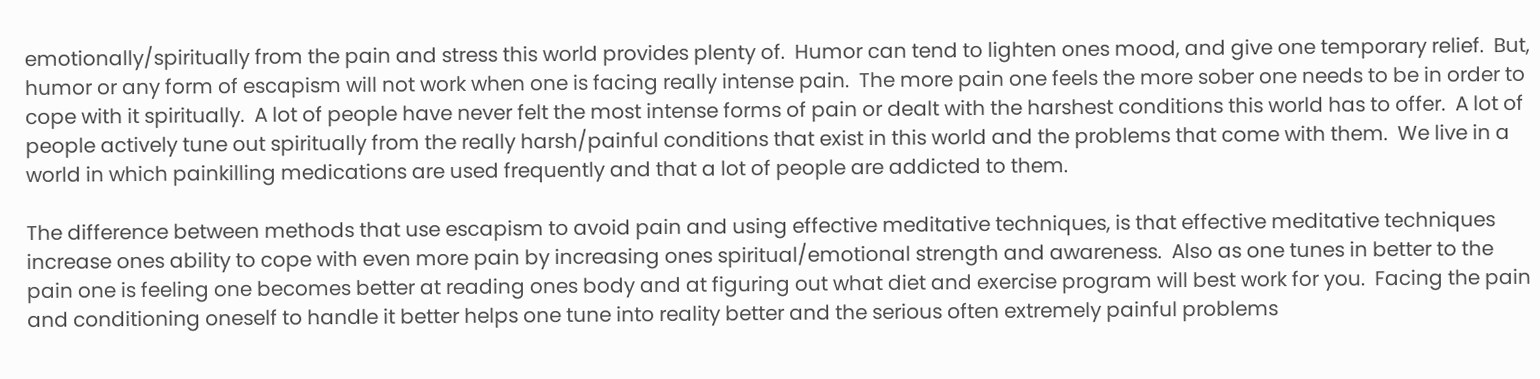emotionally/spiritually from the pain and stress this world provides plenty of.  Humor can tend to lighten ones mood, and give one temporary relief.  But, humor or any form of escapism will not work when one is facing really intense pain.  The more pain one feels the more sober one needs to be in order to cope with it spiritually.  A lot of people have never felt the most intense forms of pain or dealt with the harshest conditions this world has to offer.  A lot of people actively tune out spiritually from the really harsh/painful conditions that exist in this world and the problems that come with them.  We live in a world in which painkilling medications are used frequently and that a lot of people are addicted to them.

The difference between methods that use escapism to avoid pain and using effective meditative techniques, is that effective meditative techniques increase ones ability to cope with even more pain by increasing ones spiritual/emotional strength and awareness.  Also as one tunes in better to the pain one is feeling one becomes better at reading ones body and at figuring out what diet and exercise program will best work for you.  Facing the pain and conditioning oneself to handle it better helps one tune into reality better and the serious often extremely painful problems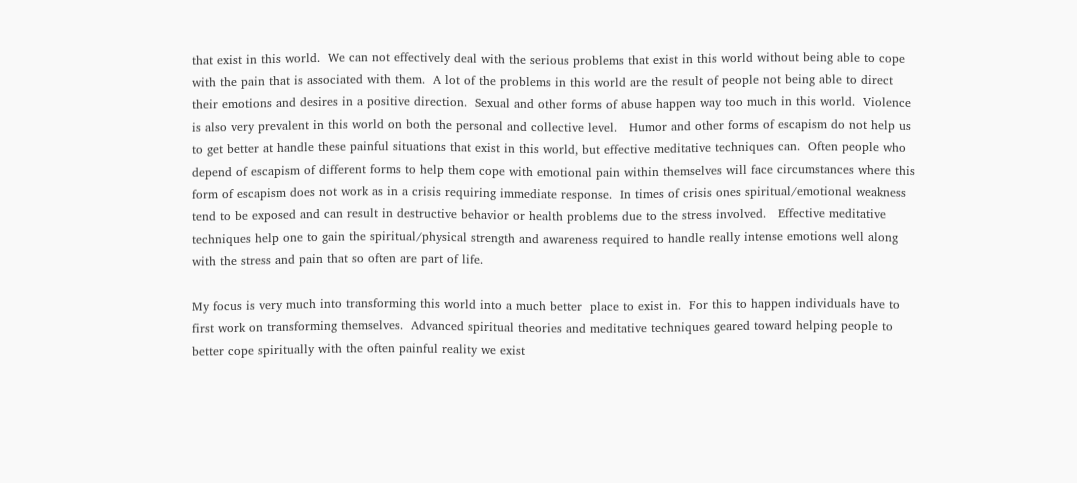that exist in this world.  We can not effectively deal with the serious problems that exist in this world without being able to cope with the pain that is associated with them.  A lot of the problems in this world are the result of people not being able to direct their emotions and desires in a positive direction.  Sexual and other forms of abuse happen way too much in this world.  Violence is also very prevalent in this world on both the personal and collective level.   Humor and other forms of escapism do not help us to get better at handle these painful situations that exist in this world, but effective meditative techniques can.  Often people who depend of escapism of different forms to help them cope with emotional pain within themselves will face circumstances where this form of escapism does not work as in a crisis requiring immediate response.  In times of crisis ones spiritual/emotional weakness tend to be exposed and can result in destructive behavior or health problems due to the stress involved.   Effective meditative techniques help one to gain the spiritual/physical strength and awareness required to handle really intense emotions well along with the stress and pain that so often are part of life.

My focus is very much into transforming this world into a much better  place to exist in.  For this to happen individuals have to first work on transforming themselves.  Advanced spiritual theories and meditative techniques geared toward helping people to better cope spiritually with the often painful reality we exist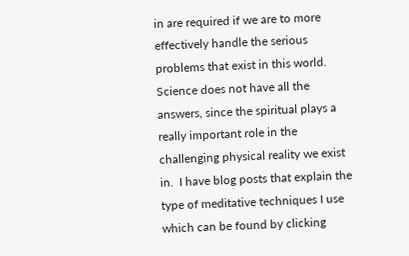in are required if we are to more effectively handle the serious problems that exist in this world.  Science does not have all the answers, since the spiritual plays a really important role in the challenging physical reality we exist in.  I have blog posts that explain the type of meditative techniques I use which can be found by clicking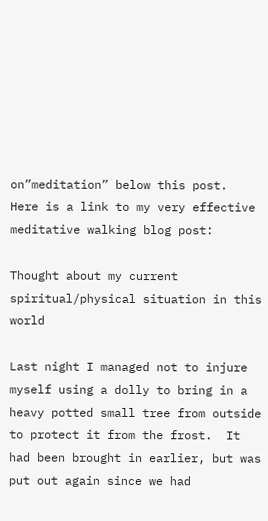on”meditation” below this post.  Here is a link to my very effective meditative walking blog post:

Thought about my current spiritual/physical situation in this world

Last night I managed not to injure myself using a dolly to bring in a heavy potted small tree from outside to protect it from the frost.  It had been brought in earlier, but was put out again since we had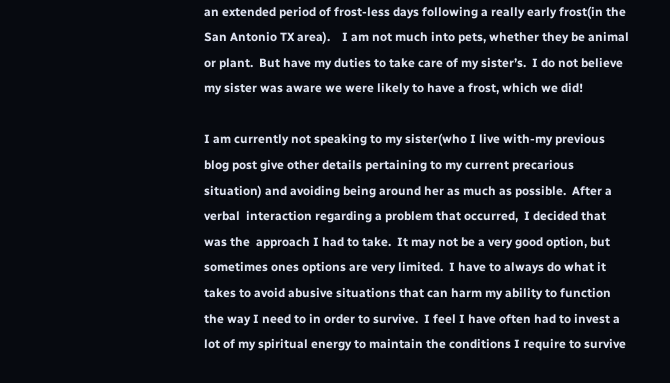an extended period of frost-less days following a really early frost(in the San Antonio TX area).    I am not much into pets, whether they be animal or plant.  But have my duties to take care of my sister’s.  I do not believe my sister was aware we were likely to have a frost, which we did!

I am currently not speaking to my sister(who I live with-my previous blog post give other details pertaining to my current precarious situation) and avoiding being around her as much as possible.  After a verbal  interaction regarding a problem that occurred,  I decided that was the  approach I had to take.  It may not be a very good option, but sometimes ones options are very limited.  I have to always do what it takes to avoid abusive situations that can harm my ability to function the way I need to in order to survive.  I feel I have often had to invest a lot of my spiritual energy to maintain the conditions I require to survive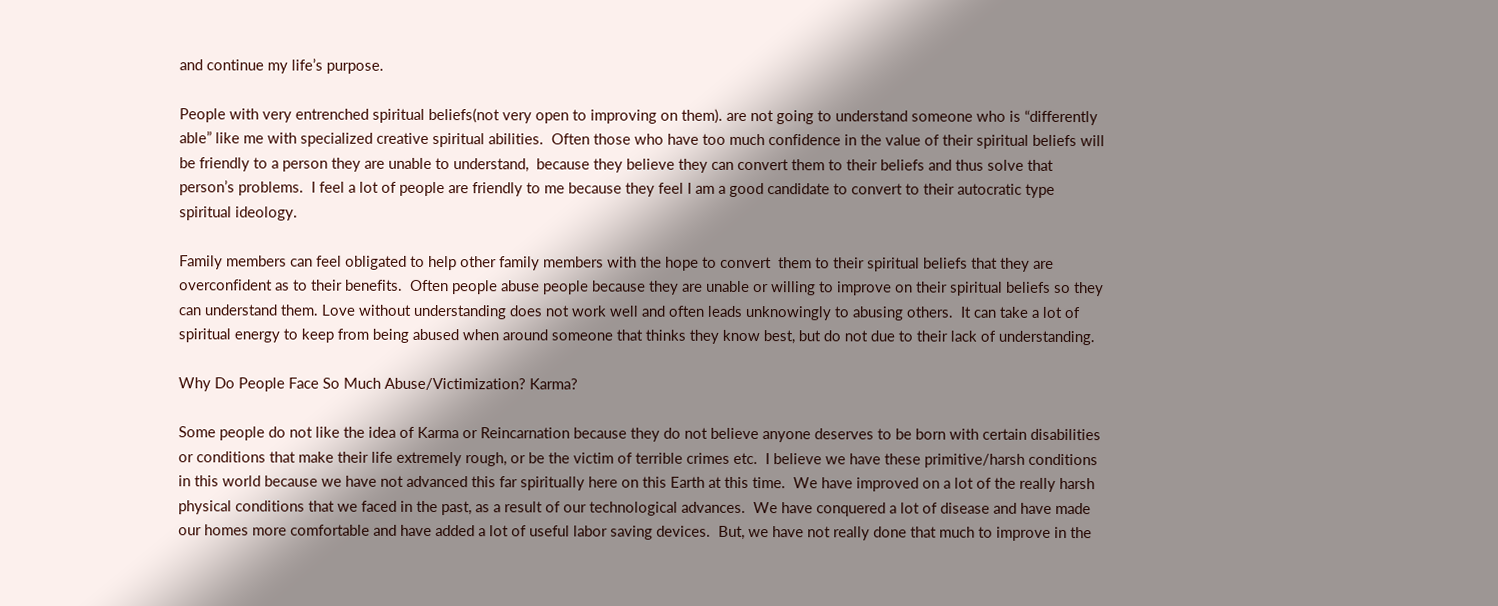and continue my life’s purpose.

People with very entrenched spiritual beliefs(not very open to improving on them). are not going to understand someone who is “differently able” like me with specialized creative spiritual abilities.  Often those who have too much confidence in the value of their spiritual beliefs will be friendly to a person they are unable to understand,  because they believe they can convert them to their beliefs and thus solve that person’s problems.  I feel a lot of people are friendly to me because they feel I am a good candidate to convert to their autocratic type spiritual ideology.

Family members can feel obligated to help other family members with the hope to convert  them to their spiritual beliefs that they are overconfident as to their benefits.  Often people abuse people because they are unable or willing to improve on their spiritual beliefs so they can understand them. Love without understanding does not work well and often leads unknowingly to abusing others.  It can take a lot of spiritual energy to keep from being abused when around someone that thinks they know best, but do not due to their lack of understanding.

Why Do People Face So Much Abuse/Victimization? Karma?

Some people do not like the idea of Karma or Reincarnation because they do not believe anyone deserves to be born with certain disabilities or conditions that make their life extremely rough, or be the victim of terrible crimes etc.  I believe we have these primitive/harsh conditions in this world because we have not advanced this far spiritually here on this Earth at this time.  We have improved on a lot of the really harsh physical conditions that we faced in the past, as a result of our technological advances.  We have conquered a lot of disease and have made our homes more comfortable and have added a lot of useful labor saving devices.  But, we have not really done that much to improve in the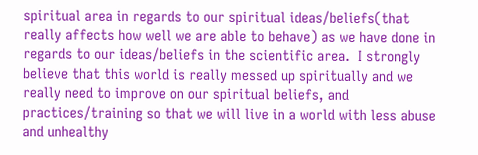spiritual area in regards to our spiritual ideas/beliefs(that really affects how well we are able to behave) as we have done in regards to our ideas/beliefs in the scientific area.  I strongly believe that this world is really messed up spiritually and we really need to improve on our spiritual beliefs, and practices/training so that we will live in a world with less abuse and unhealthy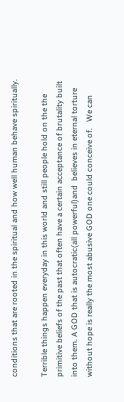conditions that are rooted in the spiritual and how well human behave spiritually.

Terrible things happen everyday in this world and still people hold on the the primitive beliefs of the past that often have a certain acceptance of brutality built into them. A GOD that is autocratic(all powerful)and  believes in eternal torture without hope is really the most abusive GOD one could conceive of.   We can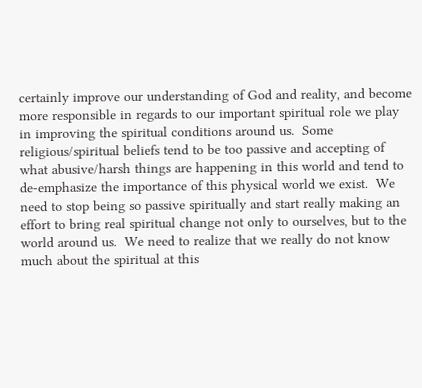certainly improve our understanding of God and reality, and become more responsible in regards to our important spiritual role we play in improving the spiritual conditions around us.  Some religious/spiritual beliefs tend to be too passive and accepting of what abusive/harsh things are happening in this world and tend to de-emphasize the importance of this physical world we exist.  We need to stop being so passive spiritually and start really making an effort to bring real spiritual change not only to ourselves, but to the world around us.  We need to realize that we really do not know much about the spiritual at this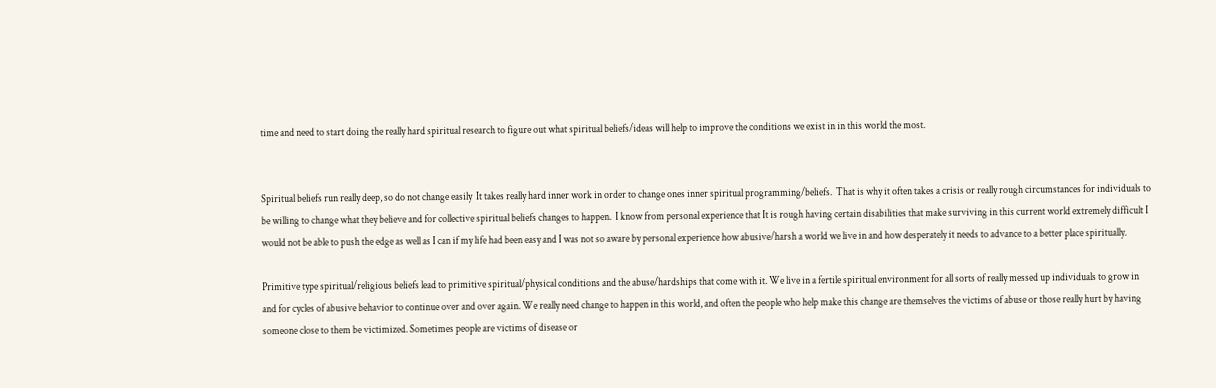time and need to start doing the really hard spiritual research to figure out what spiritual beliefs/ideas will help to improve the conditions we exist in in this world the most.


Spiritual beliefs run really deep, so do not change easily  It takes really hard inner work in order to change ones inner spiritual programming/beliefs.  That is why it often takes a crisis or really rough circumstances for individuals to be willing to change what they believe and for collective spiritual beliefs changes to happen.  I know from personal experience that It is rough having certain disabilities that make surviving in this current world extremely difficult I would not be able to push the edge as well as I can if my life had been easy and I was not so aware by personal experience how abusive/harsh a world we live in and how desperately it needs to advance to a better place spiritually.

Primitive type spiritual/religious beliefs lead to primitive spiritual/physical conditions and the abuse/hardships that come with it. We live in a fertile spiritual environment for all sorts of really messed up individuals to grow in and for cycles of abusive behavior to continue over and over again. We really need change to happen in this world, and often the people who help make this change are themselves the victims of abuse or those really hurt by having someone close to them be victimized. Sometimes people are victims of disease or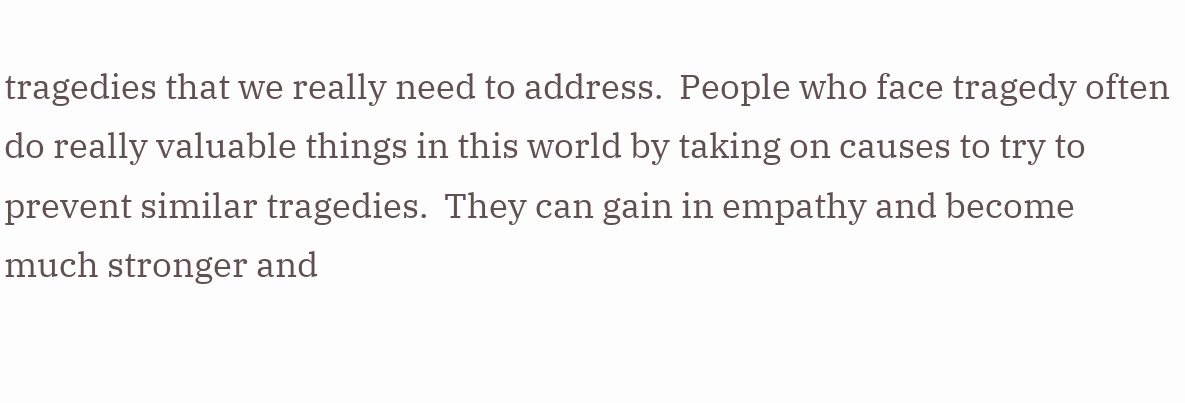tragedies that we really need to address.  People who face tragedy often do really valuable things in this world by taking on causes to try to prevent similar tragedies.  They can gain in empathy and become much stronger and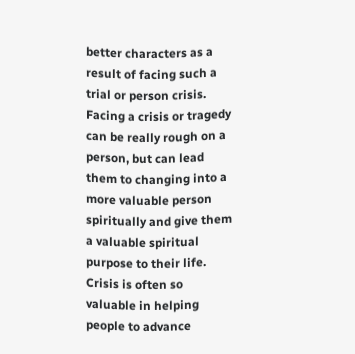better characters as a result of facing such a trial or person crisis.  Facing a crisis or tragedy can be really rough on a person, but can lead them to changing into a more valuable person spiritually and give them a valuable spiritual purpose to their life.  Crisis is often so valuable in helping people to advance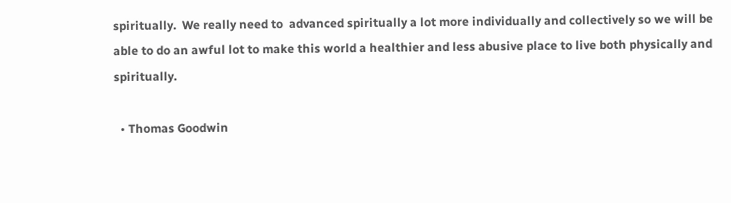spiritually.  We really need to  advanced spiritually a lot more individually and collectively so we will be able to do an awful lot to make this world a healthier and less abusive place to live both physically and spiritually.

  • Thomas Goodwin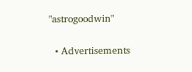"astrogoodwin"

  • Advertisements